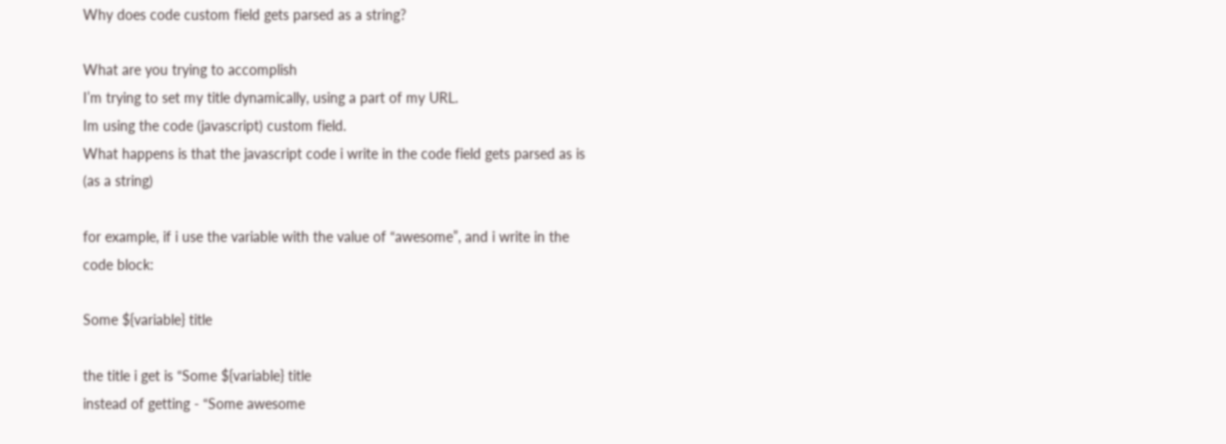Why does code custom field gets parsed as a string?

What are you trying to accomplish
I’m trying to set my title dynamically, using a part of my URL.
Im using the code (javascript) custom field.
What happens is that the javascript code i write in the code field gets parsed as is (as a string)

for example, if i use the variable with the value of “awesome”, and i write in the code block:

Some ${variable} title

the title i get is “Some ${variable} title
instead of getting - “Some awesome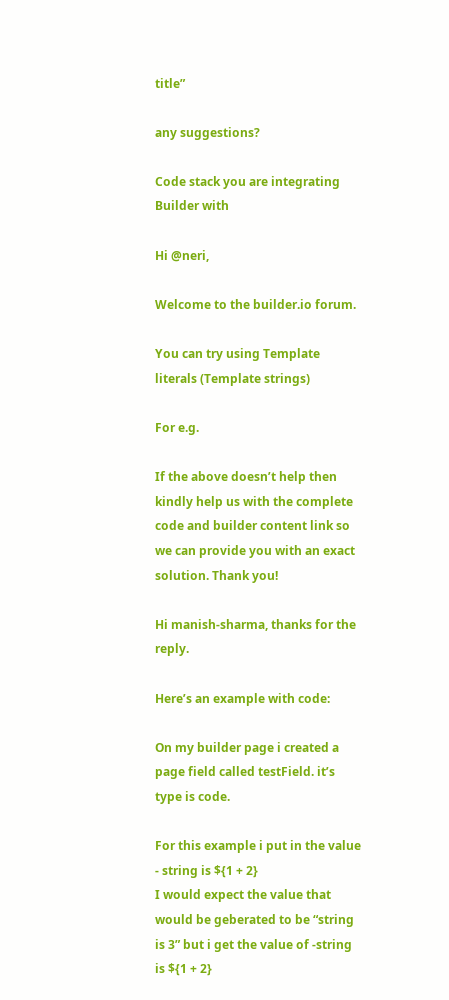title”

any suggestions?

Code stack you are integrating Builder with

Hi @neri,

Welcome to the builder.io forum.

You can try using Template literals (Template strings)

For e.g.

If the above doesn’t help then kindly help us with the complete code and builder content link so we can provide you with an exact solution. Thank you!

Hi manish-sharma, thanks for the reply.

Here’s an example with code:

On my builder page i created a page field called testField. it’s type is code.

For this example i put in the value - string is ${1 + 2}
I would expect the value that would be geberated to be “string is 3” but i get the value of -string is ${1 + 2}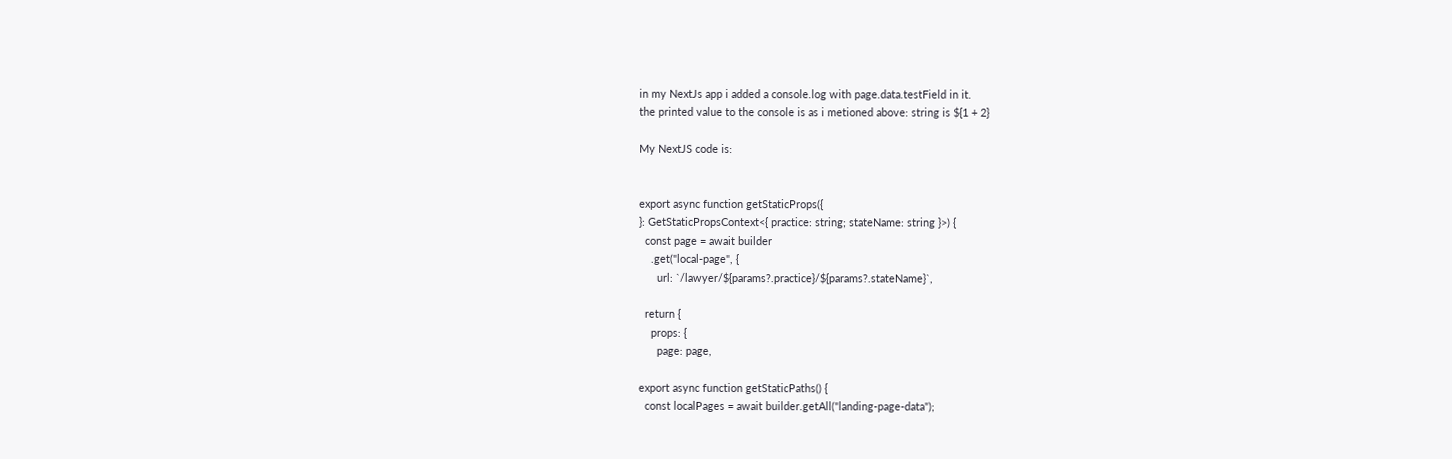in my NextJs app i added a console.log with page.data.testField in it.
the printed value to the console is as i metioned above: string is ${1 + 2}

My NextJS code is:


export async function getStaticProps({
}: GetStaticPropsContext<{ practice: string; stateName: string }>) {
  const page = await builder
    .get("local-page", {
      url: `/lawyer/${params?.practice}/${params?.stateName}`,

  return {
    props: {
      page: page,

export async function getStaticPaths() {
  const localPages = await builder.getAll("landing-page-data");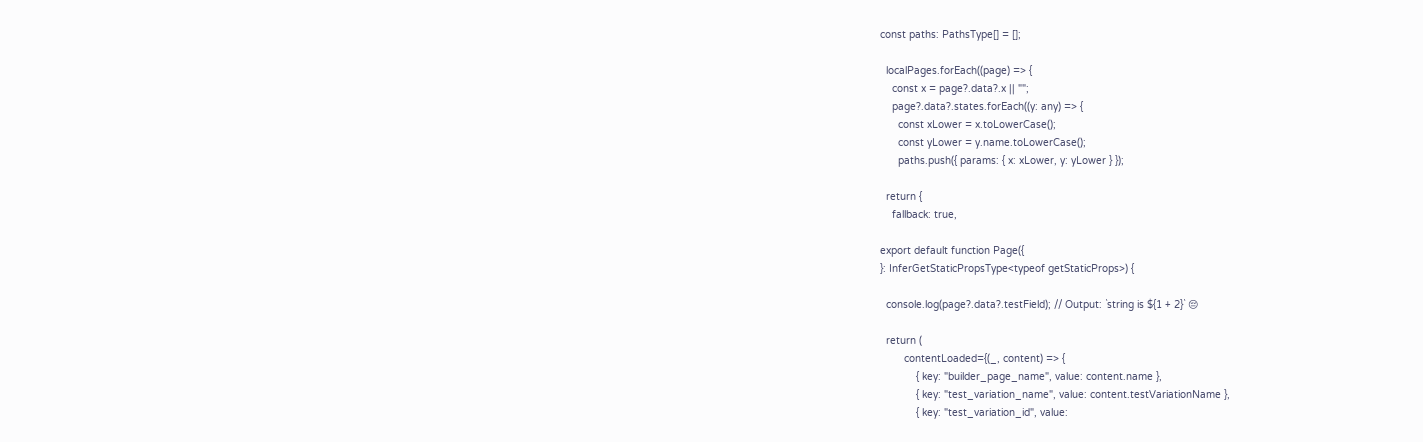const paths: PathsType[] = [];

  localPages.forEach((page) => {
    const x = page?.data?.x || "";
    page?.data?.states.forEach((y: any) => {
      const xLower = x.toLowerCase();
      const yLower = y.name.toLowerCase();
      paths.push({ params: { x: xLower, y: yLower } });

  return {
    fallback: true,

export default function Page({
}: InferGetStaticPropsType<typeof getStaticProps>) {

  console.log(page?.data?.testField); // Output: `string is ${1 + 2}` 😔

  return (
        contentLoaded={(_, content) => {
            { key: "builder_page_name", value: content.name },
            { key: "test_variation_name", value: content.testVariationName },
            { key: "test_variation_id", value: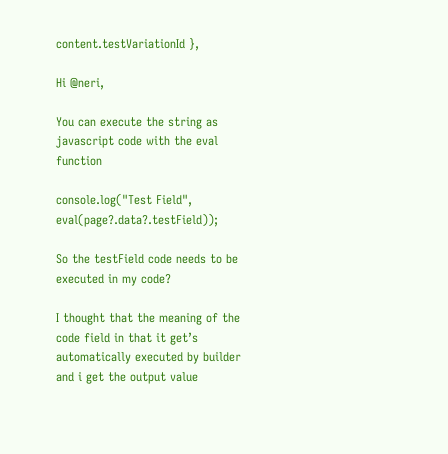content.testVariationId },

Hi @neri,

You can execute the string as javascript code with the eval function

console.log("Test Field", eval(page?.data?.testField));

So the testField code needs to be executed in my code?

I thought that the meaning of the code field in that it get’s automatically executed by builder and i get the output value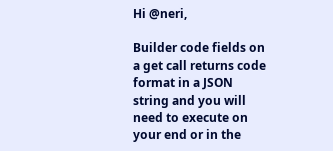Hi @neri,

Builder code fields on a get call returns code format in a JSON string and you will need to execute on your end or in the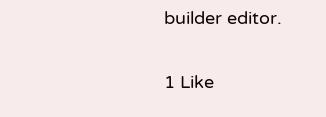builder editor.

1 Like